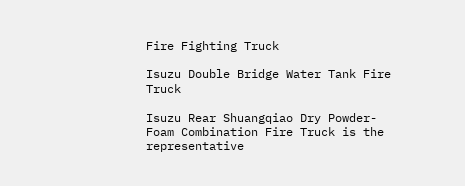Fire Fighting Truck

Isuzu Double Bridge Water Tank Fire Truck

Isuzu Rear Shuangqiao Dry Powder-Foam Combination Fire Truck is the representative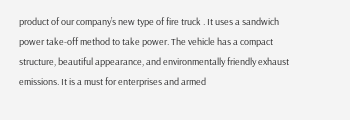product of our company’s new type of fire truck . It uses a sandwich power take-off method to take power. The vehicle has a compact structure, beautiful appearance, and environmentally friendly exhaust emissions. It is a must for enterprises and armed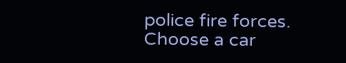police fire forces. Choose a car